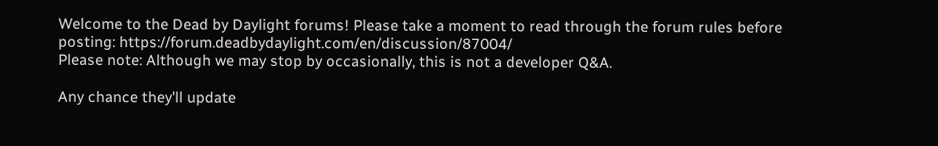Welcome to the Dead by Daylight forums! Please take a moment to read through the forum rules before posting: https://forum.deadbydaylight.com/en/discussion/87004/
Please note: Although we may stop by occasionally, this is not a developer Q&A.

Any chance they'll update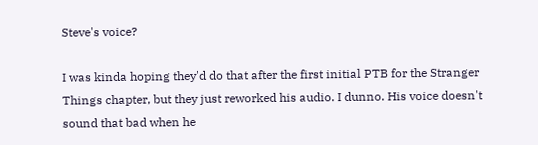Steve's voice?

I was kinda hoping they'd do that after the first initial PTB for the Stranger Things chapter, but they just reworked his audio. I dunno. His voice doesn't sound that bad when he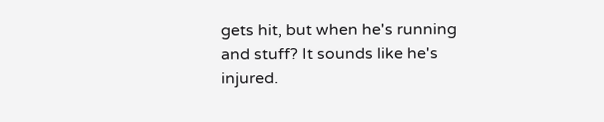gets hit, but when he's running and stuff? It sounds like he's injured.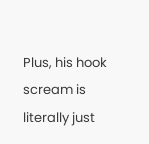Plus, his hook scream is literally just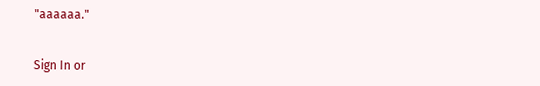"aaaaaa."


Sign In or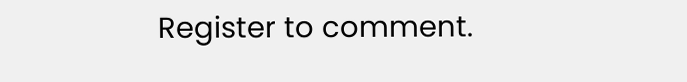Register to comment.